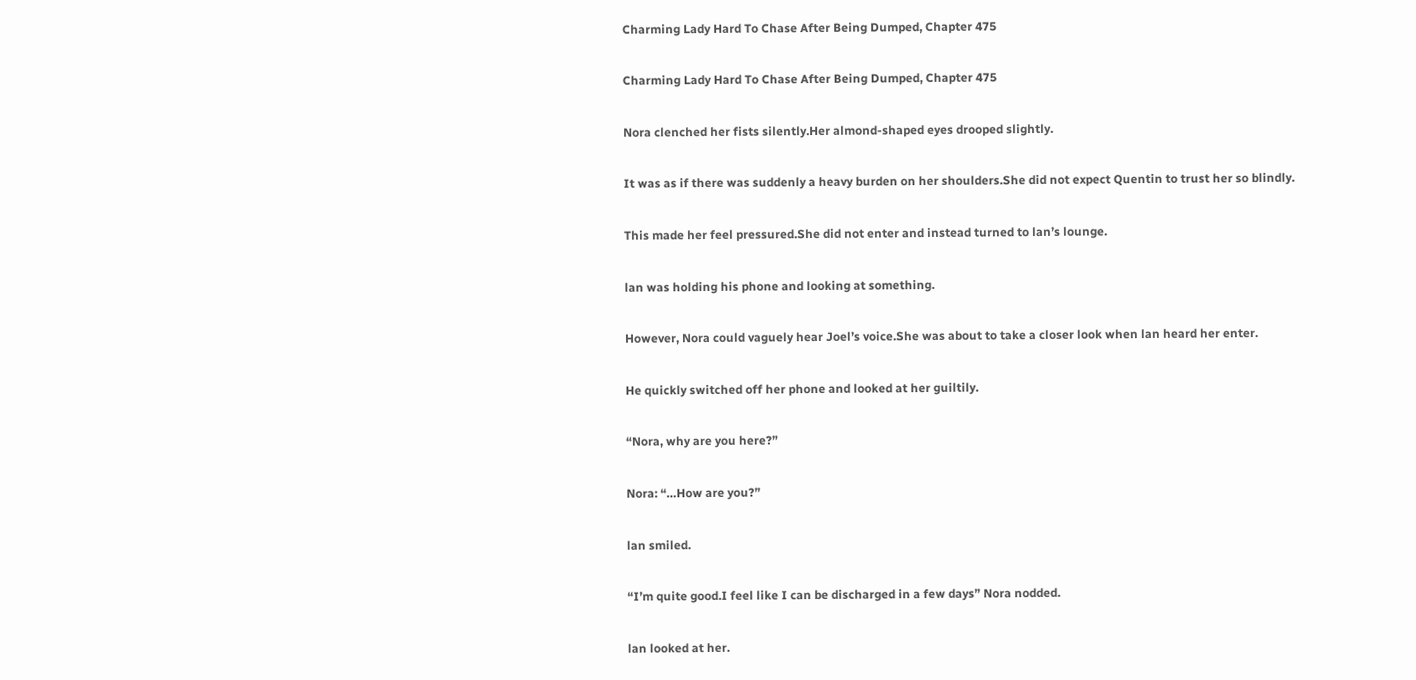Charming Lady Hard To Chase After Being Dumped, Chapter 475

Charming Lady Hard To Chase After Being Dumped, Chapter 475

Nora clenched her fists silently.Her almond-shaped eyes drooped slightly.

It was as if there was suddenly a heavy burden on her shoulders.She did not expect Quentin to trust her so blindly.

This made her feel pressured.She did not enter and instead turned to lan’s lounge.

lan was holding his phone and looking at something.

However, Nora could vaguely hear Joel’s voice.She was about to take a closer look when lan heard her enter.

He quickly switched off her phone and looked at her guiltily.

“Nora, why are you here?”

Nora: “…How are you?”

lan smiled.

“I’m quite good.I feel like I can be discharged in a few days” Nora nodded.

lan looked at her.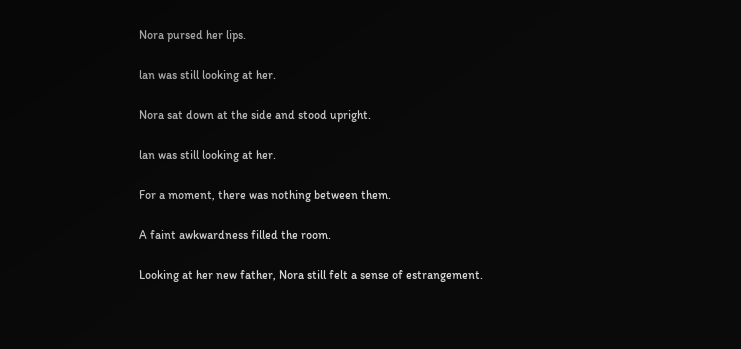Nora pursed her lips.

lan was still looking at her.

Nora sat down at the side and stood upright.

lan was still looking at her.

For a moment, there was nothing between them.

A faint awkwardness filled the room.

Looking at her new father, Nora still felt a sense of estrangement.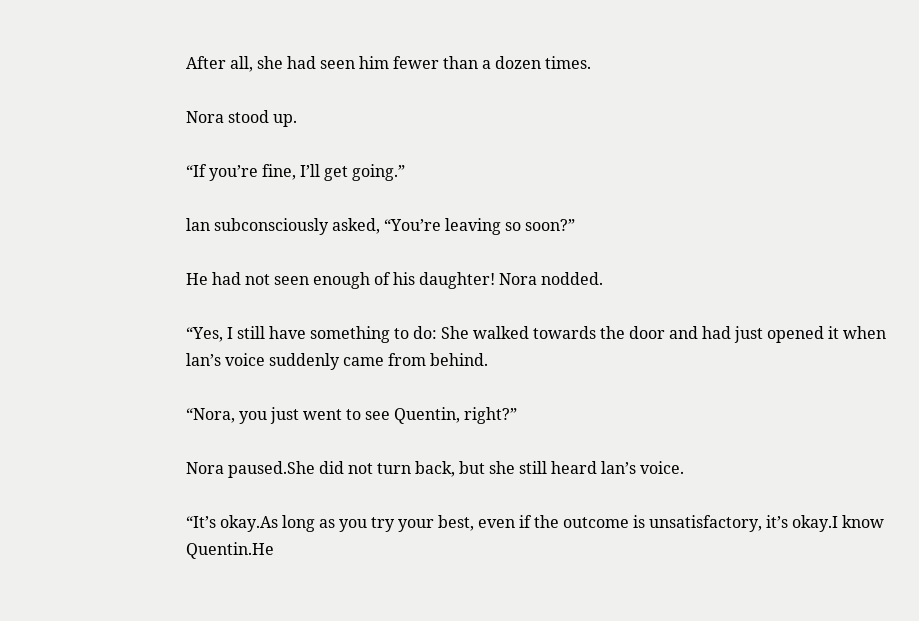After all, she had seen him fewer than a dozen times.

Nora stood up.

“If you’re fine, I’ll get going.”

lan subconsciously asked, “You’re leaving so soon?”

He had not seen enough of his daughter! Nora nodded.

“Yes, I still have something to do: She walked towards the door and had just opened it when lan’s voice suddenly came from behind.

“Nora, you just went to see Quentin, right?”

Nora paused.She did not turn back, but she still heard lan’s voice.

“It’s okay.As long as you try your best, even if the outcome is unsatisfactory, it’s okay.I know Quentin.He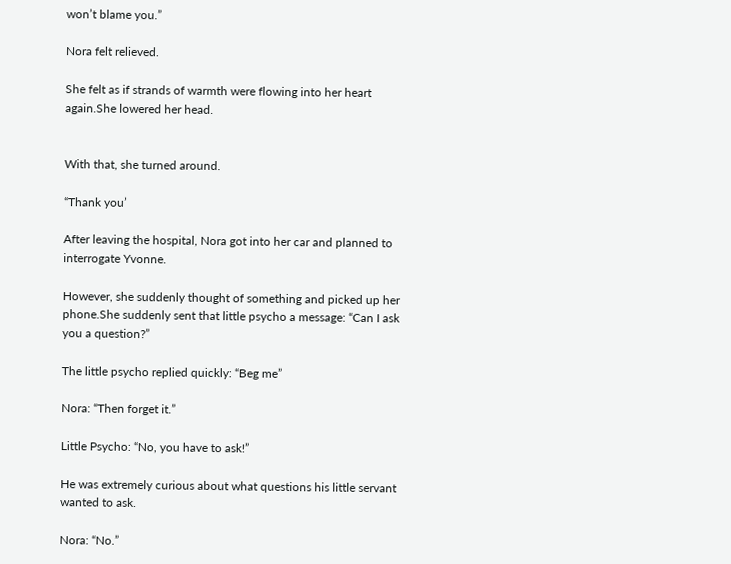won’t blame you.”

Nora felt relieved.

She felt as if strands of warmth were flowing into her heart again.She lowered her head.


With that, she turned around.

“Thank you’

After leaving the hospital, Nora got into her car and planned to interrogate Yvonne.

However, she suddenly thought of something and picked up her phone.She suddenly sent that little psycho a message: “Can I ask you a question?”

The little psycho replied quickly: “Beg me”

Nora: “Then forget it.”

Little Psycho: “No, you have to ask!”

He was extremely curious about what questions his little servant wanted to ask.

Nora: “No.”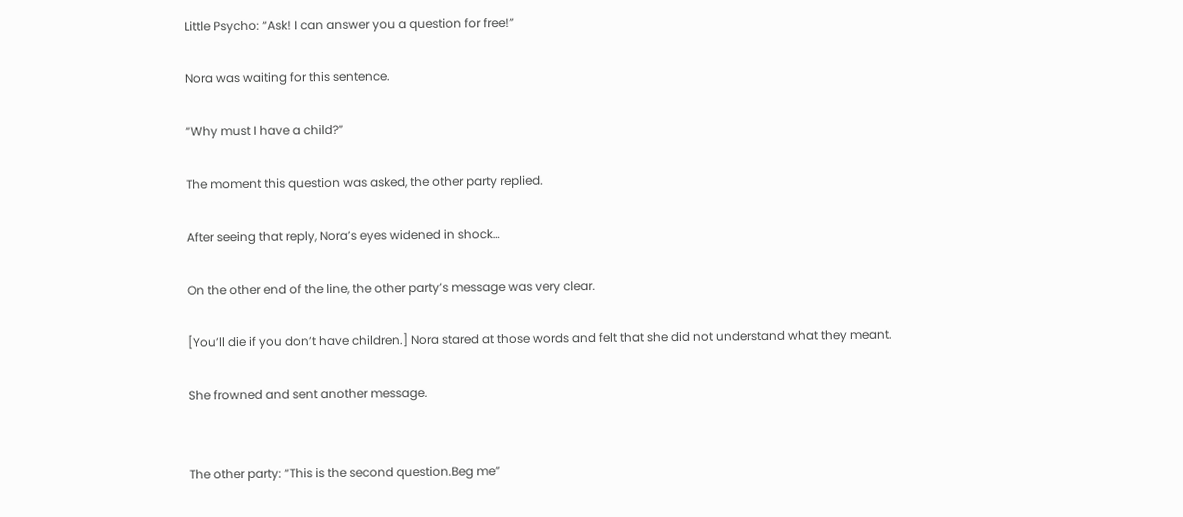Little Psycho: “Ask! I can answer you a question for free!”

Nora was waiting for this sentence.

“Why must I have a child?”

The moment this question was asked, the other party replied.

After seeing that reply, Nora’s eyes widened in shock…

On the other end of the line, the other party’s message was very clear.

[You’ll die if you don’t have children.] Nora stared at those words and felt that she did not understand what they meant.

She frowned and sent another message.


The other party: “This is the second question.Beg me”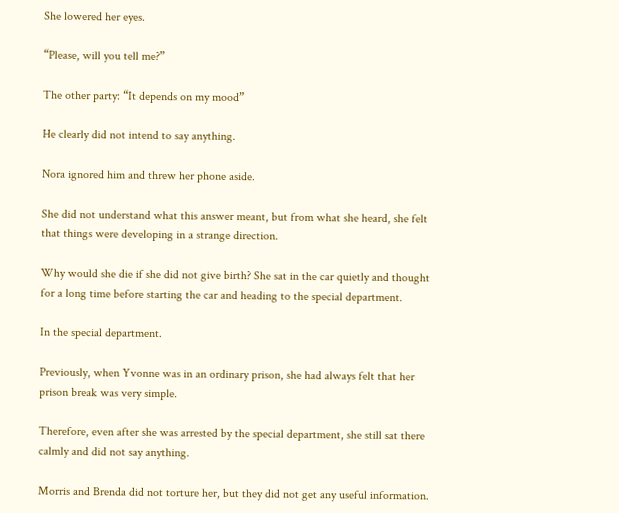She lowered her eyes.

“Please, will you tell me?”

The other party: “It depends on my mood”

He clearly did not intend to say anything.

Nora ignored him and threw her phone aside.

She did not understand what this answer meant, but from what she heard, she felt that things were developing in a strange direction.

Why would she die if she did not give birth? She sat in the car quietly and thought for a long time before starting the car and heading to the special department.

In the special department.

Previously, when Yvonne was in an ordinary prison, she had always felt that her prison break was very simple.

Therefore, even after she was arrested by the special department, she still sat there calmly and did not say anything.

Morris and Brenda did not torture her, but they did not get any useful information.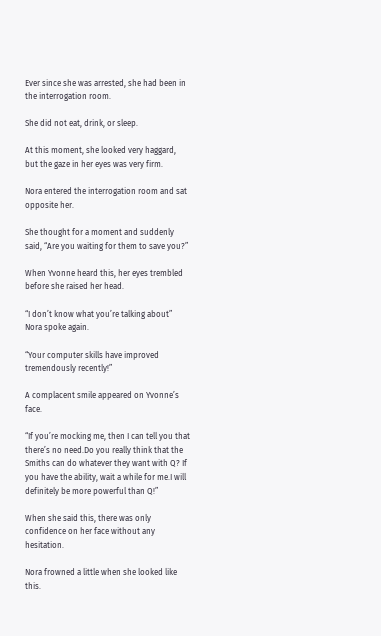Ever since she was arrested, she had been in the interrogation room.

She did not eat, drink, or sleep.

At this moment, she looked very haggard, but the gaze in her eyes was very firm.

Nora entered the interrogation room and sat opposite her.

She thought for a moment and suddenly said, “Are you waiting for them to save you?”

When Yvonne heard this, her eyes trembled before she raised her head.

“I don’t know what you’re talking about” Nora spoke again.

“Your computer skills have improved tremendously recently!”

A complacent smile appeared on Yvonne’s face.

“If you’re mocking me, then I can tell you that there’s no need.Do you really think that the Smiths can do whatever they want with Q? If you have the ability, wait a while for me.I will definitely be more powerful than Q!”

When she said this, there was only confidence on her face without any hesitation.

Nora frowned a little when she looked like this.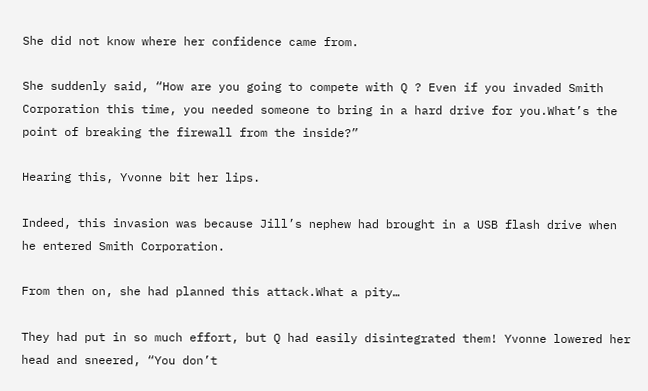She did not know where her confidence came from.

She suddenly said, “How are you going to compete with Q ? Even if you invaded Smith Corporation this time, you needed someone to bring in a hard drive for you.What’s the point of breaking the firewall from the inside?”

Hearing this, Yvonne bit her lips.

Indeed, this invasion was because Jill’s nephew had brought in a USB flash drive when he entered Smith Corporation.

From then on, she had planned this attack.What a pity…

They had put in so much effort, but Q had easily disintegrated them! Yvonne lowered her head and sneered, “You don’t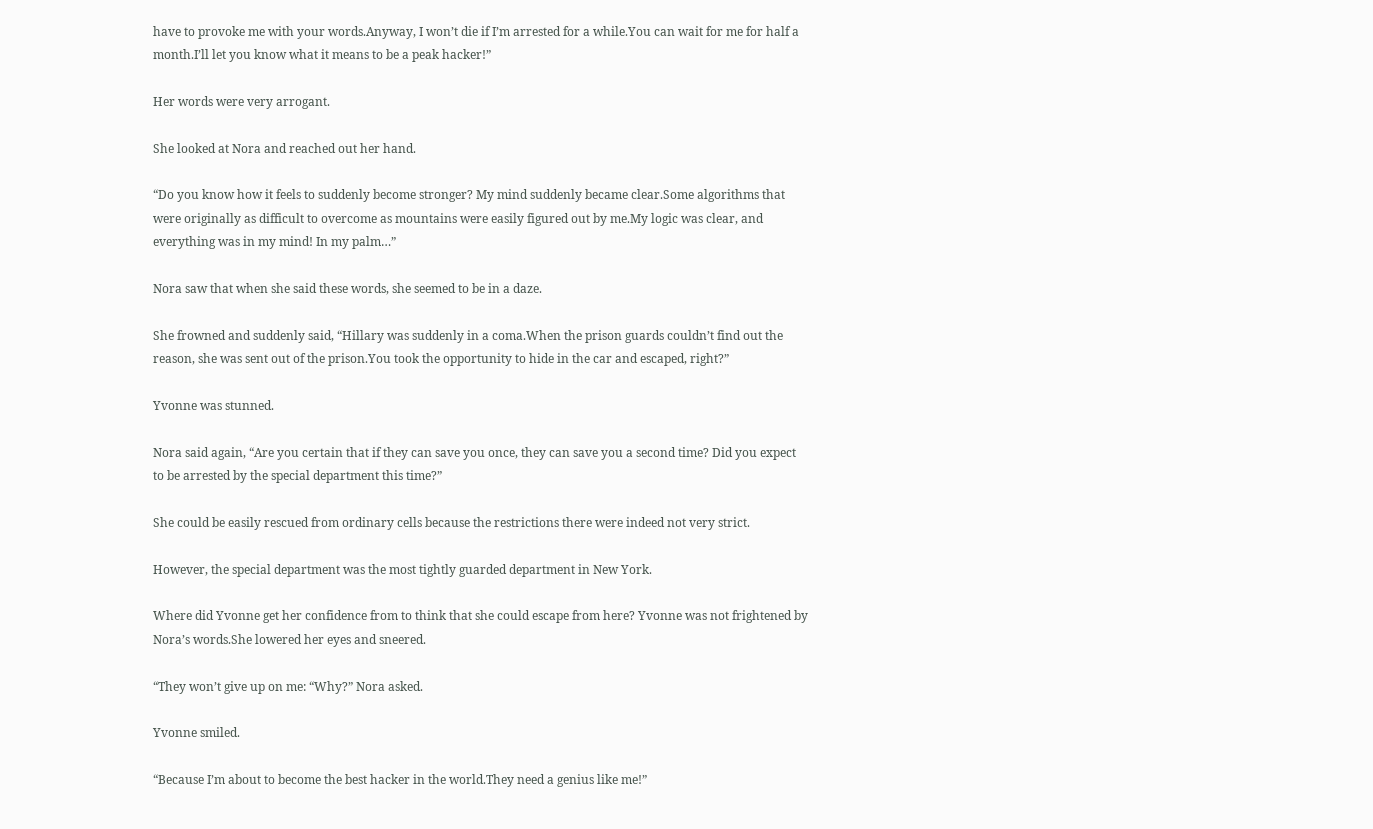have to provoke me with your words.Anyway, I won’t die if I’m arrested for a while.You can wait for me for half a month.I’ll let you know what it means to be a peak hacker!”

Her words were very arrogant.

She looked at Nora and reached out her hand.

“Do you know how it feels to suddenly become stronger? My mind suddenly became clear.Some algorithms that were originally as difficult to overcome as mountains were easily figured out by me.My logic was clear, and everything was in my mind! In my palm…”

Nora saw that when she said these words, she seemed to be in a daze.

She frowned and suddenly said, “Hillary was suddenly in a coma.When the prison guards couldn’t find out the reason, she was sent out of the prison.You took the opportunity to hide in the car and escaped, right?”

Yvonne was stunned.

Nora said again, “Are you certain that if they can save you once, they can save you a second time? Did you expect to be arrested by the special department this time?”

She could be easily rescued from ordinary cells because the restrictions there were indeed not very strict.

However, the special department was the most tightly guarded department in New York.

Where did Yvonne get her confidence from to think that she could escape from here? Yvonne was not frightened by Nora’s words.She lowered her eyes and sneered.

“They won’t give up on me: “Why?” Nora asked.

Yvonne smiled.

“Because I’m about to become the best hacker in the world.They need a genius like me!”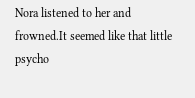Nora listened to her and frowned.It seemed like that little psycho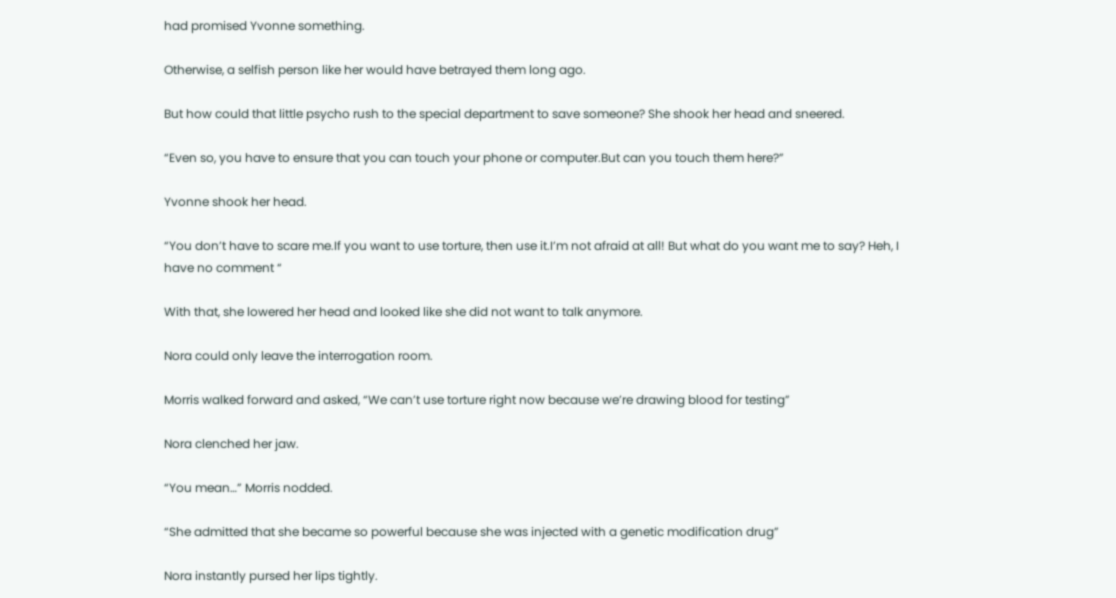had promised Yvonne something.

Otherwise, a selfish person like her would have betrayed them long ago.

But how could that little psycho rush to the special department to save someone? She shook her head and sneered.

“Even so, you have to ensure that you can touch your phone or computer.But can you touch them here?”

Yvonne shook her head.

“You don’t have to scare me.If you want to use torture, then use it.I’m not afraid at all! But what do you want me to say? Heh, I have no comment “

With that, she lowered her head and looked like she did not want to talk anymore.

Nora could only leave the interrogation room.

Morris walked forward and asked, “We can’t use torture right now because we’re drawing blood for testing”

Nora clenched her jaw.

“You mean…” Morris nodded.

“She admitted that she became so powerful because she was injected with a genetic modification drug”

Nora instantly pursed her lips tightly.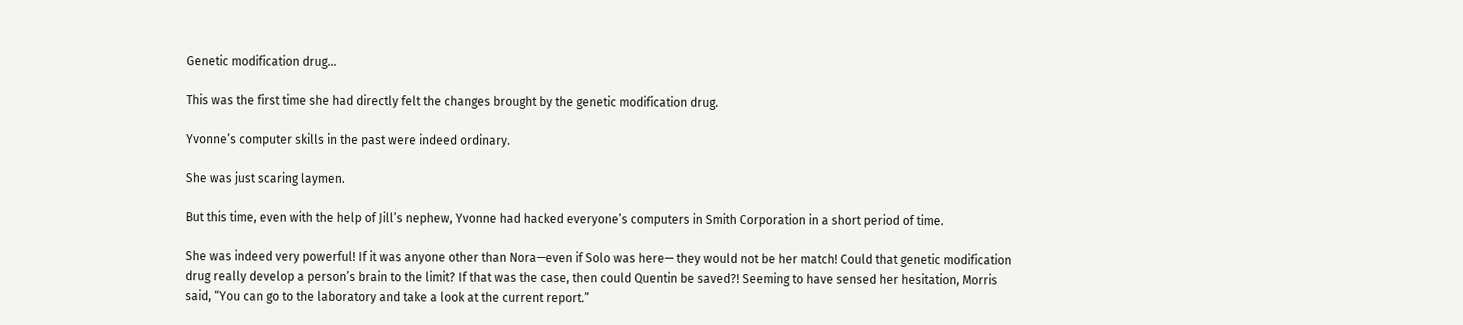Genetic modification drug…

This was the first time she had directly felt the changes brought by the genetic modification drug.

Yvonne’s computer skills in the past were indeed ordinary.

She was just scaring laymen.

But this time, even with the help of Jill’s nephew, Yvonne had hacked everyone’s computers in Smith Corporation in a short period of time.

She was indeed very powerful! If it was anyone other than Nora—even if Solo was here— they would not be her match! Could that genetic modification drug really develop a person’s brain to the limit? If that was the case, then could Quentin be saved?! Seeming to have sensed her hesitation, Morris said, “You can go to the laboratory and take a look at the current report.”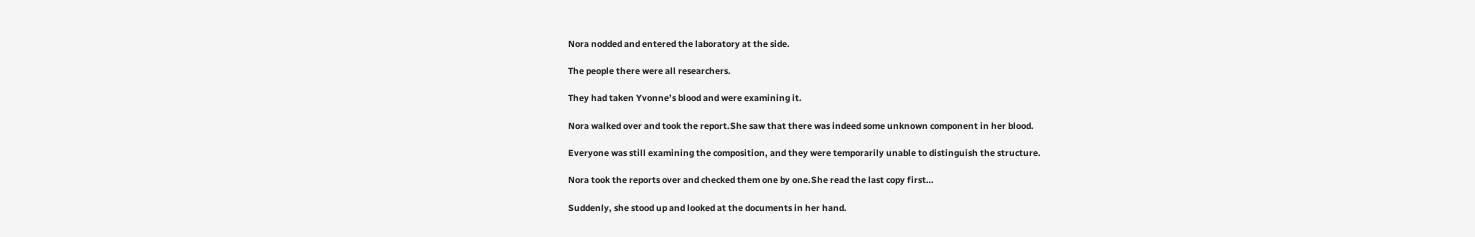Nora nodded and entered the laboratory at the side.

The people there were all researchers.

They had taken Yvonne’s blood and were examining it.

Nora walked over and took the report.She saw that there was indeed some unknown component in her blood.

Everyone was still examining the composition, and they were temporarily unable to distinguish the structure.

Nora took the reports over and checked them one by one.She read the last copy first…

Suddenly, she stood up and looked at the documents in her hand.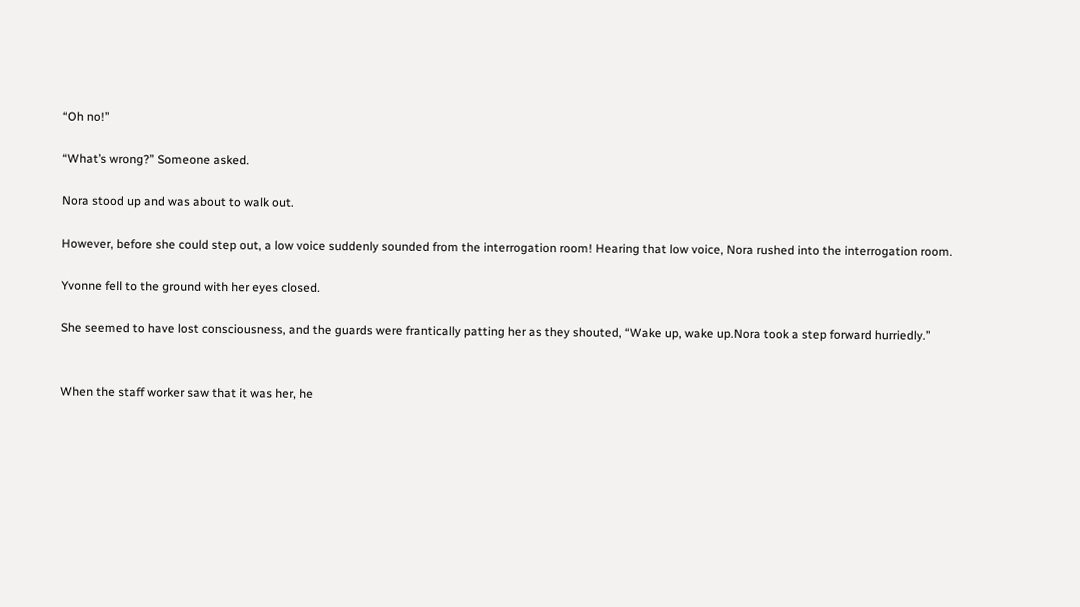“Oh no!”

“What’s wrong?” Someone asked.

Nora stood up and was about to walk out.

However, before she could step out, a low voice suddenly sounded from the interrogation room! Hearing that low voice, Nora rushed into the interrogation room.

Yvonne fell to the ground with her eyes closed.

She seemed to have lost consciousness, and the guards were frantically patting her as they shouted, “Wake up, wake up.Nora took a step forward hurriedly.”


When the staff worker saw that it was her, he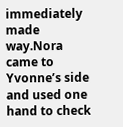immediately made way.Nora came to Yvonne’s side and used one hand to check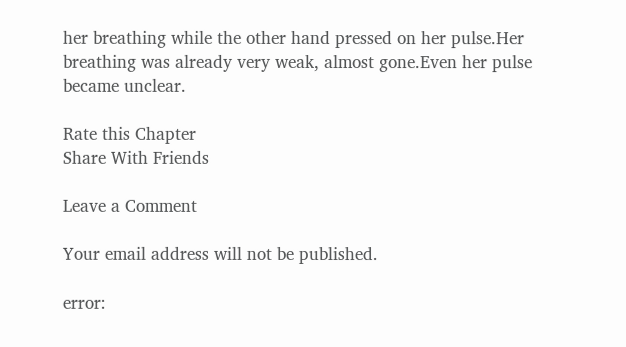her breathing while the other hand pressed on her pulse.Her breathing was already very weak, almost gone.Even her pulse became unclear.

Rate this Chapter
Share With Friends

Leave a Comment

Your email address will not be published.

error: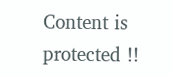Content is protected !!